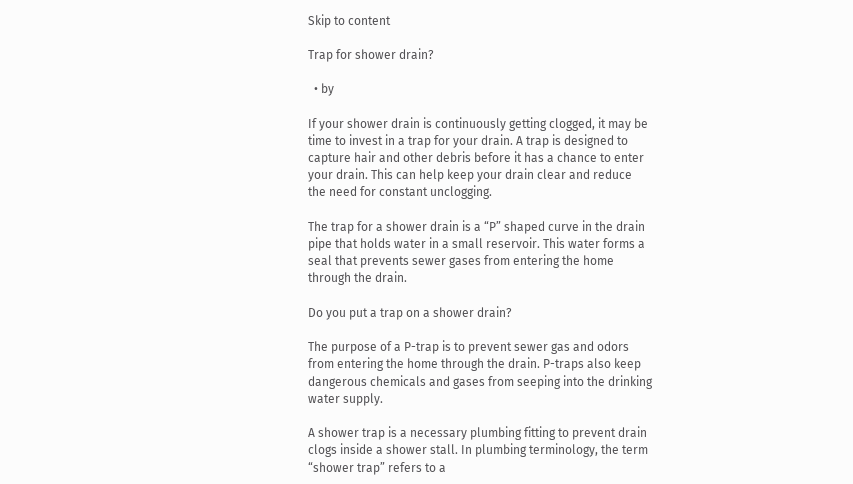Skip to content

Trap for shower drain?

  • by

If your shower drain is continuously getting clogged, it may be time to invest in a trap for your drain. A trap is designed to capture hair and other debris before it has a chance to enter your drain. This can help keep your drain clear and reduce the need for constant unclogging.

The trap for a shower drain is a “P” shaped curve in the drain pipe that holds water in a small reservoir. This water forms a seal that prevents sewer gases from entering the home through the drain.

Do you put a trap on a shower drain?

The purpose of a P-trap is to prevent sewer gas and odors from entering the home through the drain. P-traps also keep dangerous chemicals and gases from seeping into the drinking water supply.

A shower trap is a necessary plumbing fitting to prevent drain clogs inside a shower stall. In plumbing terminology, the term “shower trap” refers to a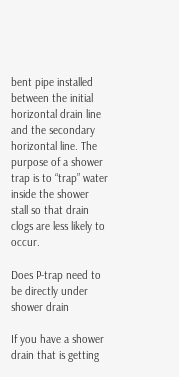bent pipe installed between the initial horizontal drain line and the secondary horizontal line. The purpose of a shower trap is to “trap” water inside the shower stall so that drain clogs are less likely to occur.

Does P-trap need to be directly under shower drain

If you have a shower drain that is getting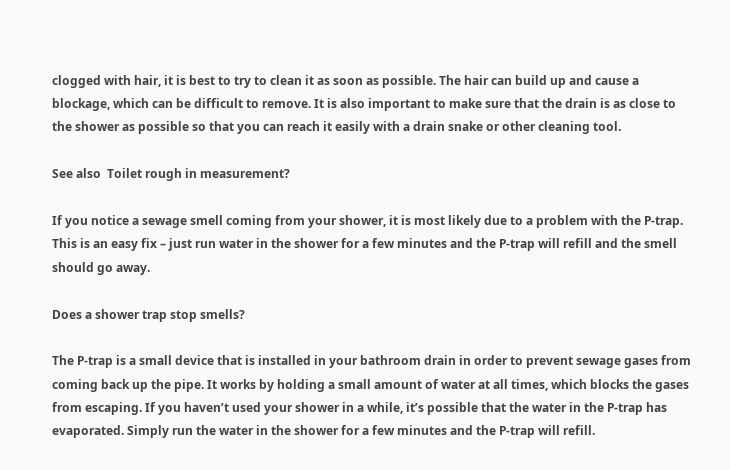clogged with hair, it is best to try to clean it as soon as possible. The hair can build up and cause a blockage, which can be difficult to remove. It is also important to make sure that the drain is as close to the shower as possible so that you can reach it easily with a drain snake or other cleaning tool.

See also  Toilet rough in measurement?

If you notice a sewage smell coming from your shower, it is most likely due to a problem with the P-trap. This is an easy fix – just run water in the shower for a few minutes and the P-trap will refill and the smell should go away.

Does a shower trap stop smells?

The P-trap is a small device that is installed in your bathroom drain in order to prevent sewage gases from coming back up the pipe. It works by holding a small amount of water at all times, which blocks the gases from escaping. If you haven’t used your shower in a while, it’s possible that the water in the P-trap has evaporated. Simply run the water in the shower for a few minutes and the P-trap will refill.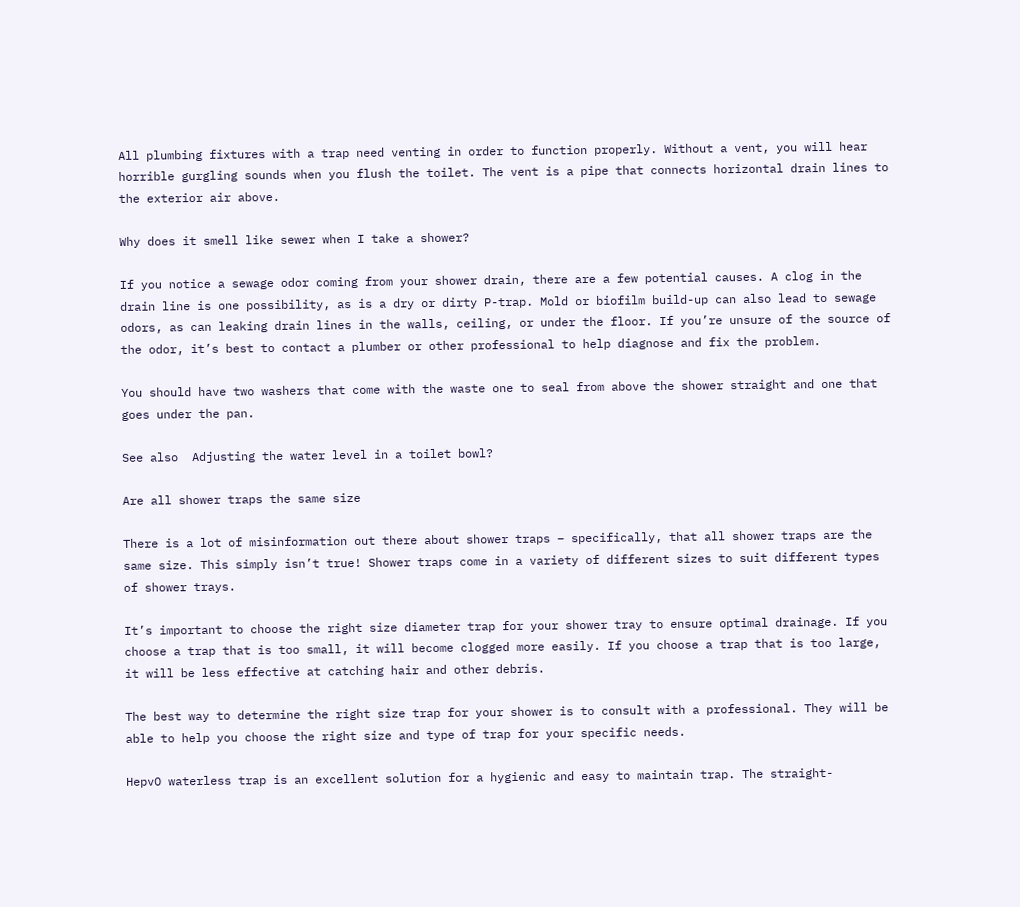All plumbing fixtures with a trap need venting in order to function properly. Without a vent, you will hear horrible gurgling sounds when you flush the toilet. The vent is a pipe that connects horizontal drain lines to the exterior air above.

Why does it smell like sewer when I take a shower?

If you notice a sewage odor coming from your shower drain, there are a few potential causes. A clog in the drain line is one possibility, as is a dry or dirty P-trap. Mold or biofilm build-up can also lead to sewage odors, as can leaking drain lines in the walls, ceiling, or under the floor. If you’re unsure of the source of the odor, it’s best to contact a plumber or other professional to help diagnose and fix the problem.

You should have two washers that come with the waste one to seal from above the shower straight and one that goes under the pan.

See also  Adjusting the water level in a toilet bowl?

Are all shower traps the same size

There is a lot of misinformation out there about shower traps – specifically, that all shower traps are the same size. This simply isn’t true! Shower traps come in a variety of different sizes to suit different types of shower trays.

It’s important to choose the right size diameter trap for your shower tray to ensure optimal drainage. If you choose a trap that is too small, it will become clogged more easily. If you choose a trap that is too large, it will be less effective at catching hair and other debris.

The best way to determine the right size trap for your shower is to consult with a professional. They will be able to help you choose the right size and type of trap for your specific needs.

HepvO waterless trap is an excellent solution for a hygienic and easy to maintain trap. The straight-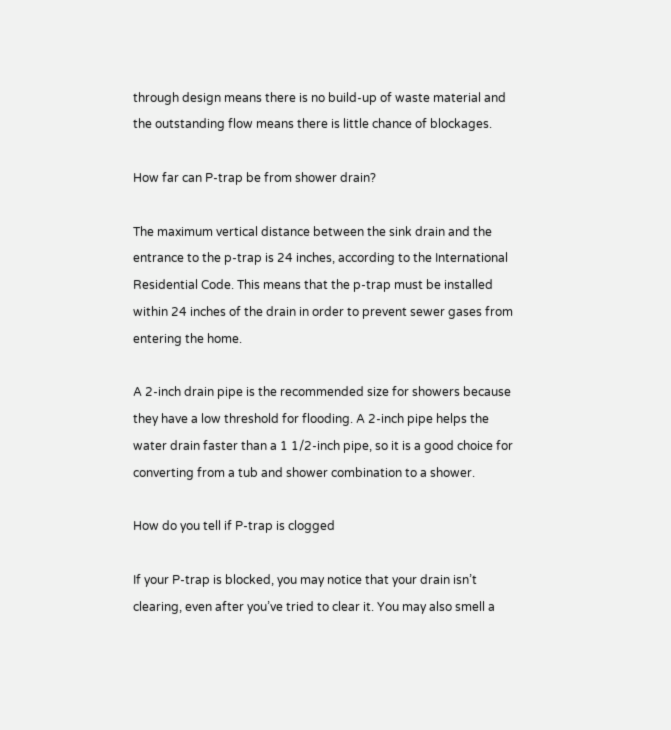through design means there is no build-up of waste material and the outstanding flow means there is little chance of blockages.

How far can P-trap be from shower drain?

The maximum vertical distance between the sink drain and the entrance to the p-trap is 24 inches, according to the International Residential Code. This means that the p-trap must be installed within 24 inches of the drain in order to prevent sewer gases from entering the home.

A 2-inch drain pipe is the recommended size for showers because they have a low threshold for flooding. A 2-inch pipe helps the water drain faster than a 1 1/2-inch pipe, so it is a good choice for converting from a tub and shower combination to a shower.

How do you tell if P-trap is clogged

If your P-trap is blocked, you may notice that your drain isn’t clearing, even after you’ve tried to clear it. You may also smell a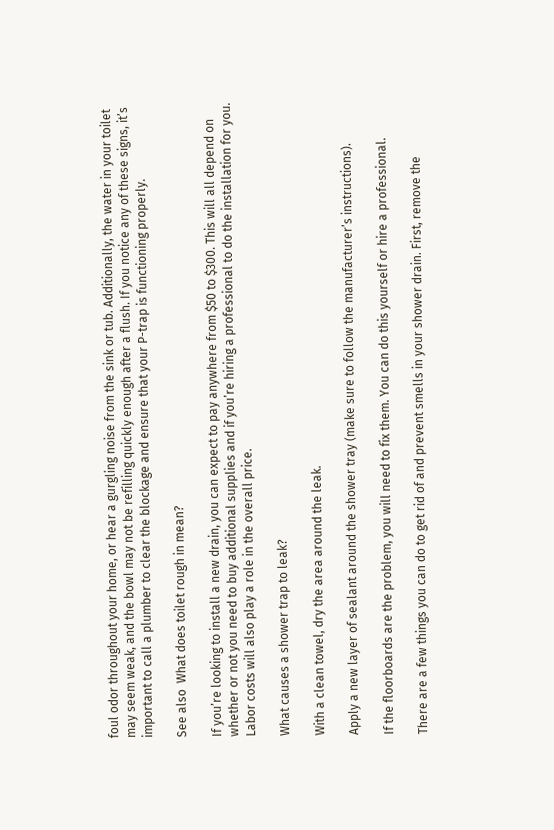foul odor throughout your home, or hear a gurgling noise from the sink or tub. Additionally, the water in your toilet may seem weak, and the bowl may not be refilling quickly enough after a flush. If you notice any of these signs, it’s important to call a plumber to clear the blockage and ensure that your P-trap is functioning properly.

See also  What does toilet rough in mean?

If you’re looking to install a new drain, you can expect to pay anywhere from $50 to $300. This will all depend on whether or not you need to buy additional supplies and if you’re hiring a professional to do the installation for you. Labor costs will also play a role in the overall price.

What causes a shower trap to leak?

With a clean towel, dry the area around the leak.

Apply a new layer of sealant around the shower tray (make sure to follow the manufacturer’s instructions).

If the floorboards are the problem, you will need to fix them. You can do this yourself or hire a professional.

There are a few things you can do to get rid of and prevent smells in your shower drain. First, remove the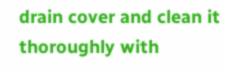drain cover and clean it thoroughly with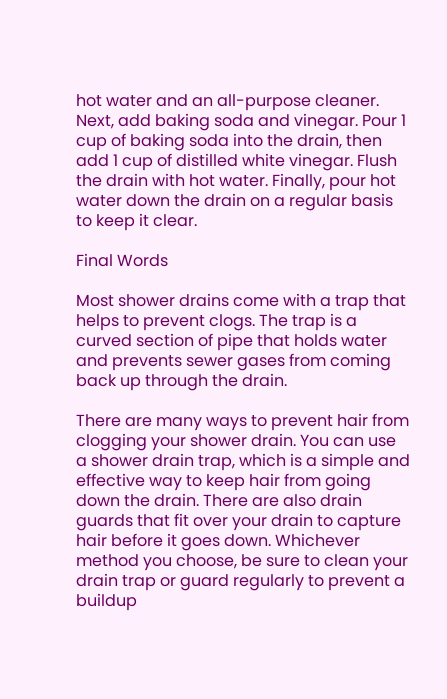hot water and an all-purpose cleaner. Next, add baking soda and vinegar. Pour 1 cup of baking soda into the drain, then add 1 cup of distilled white vinegar. Flush the drain with hot water. Finally, pour hot water down the drain on a regular basis to keep it clear.

Final Words

Most shower drains come with a trap that helps to prevent clogs. The trap is a curved section of pipe that holds water and prevents sewer gases from coming back up through the drain.

There are many ways to prevent hair from clogging your shower drain. You can use a shower drain trap, which is a simple and effective way to keep hair from going down the drain. There are also drain guards that fit over your drain to capture hair before it goes down. Whichever method you choose, be sure to clean your drain trap or guard regularly to prevent a buildup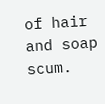of hair and soap scum.